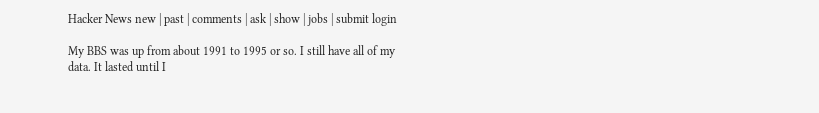Hacker News new | past | comments | ask | show | jobs | submit login

My BBS was up from about 1991 to 1995 or so. I still have all of my data. It lasted until I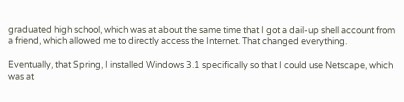graduated high school, which was at about the same time that I got a dail-up shell account from a friend, which allowed me to directly access the Internet. That changed everything.

Eventually, that Spring, I installed Windows 3.1 specifically so that I could use Netscape, which was at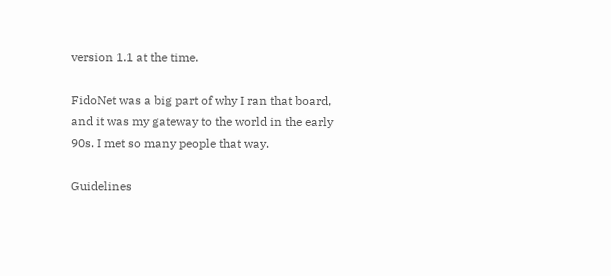version 1.1 at the time.

FidoNet was a big part of why I ran that board, and it was my gateway to the world in the early 90s. I met so many people that way.

Guidelines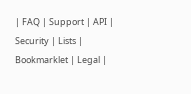| FAQ | Support | API | Security | Lists | Bookmarklet | Legal |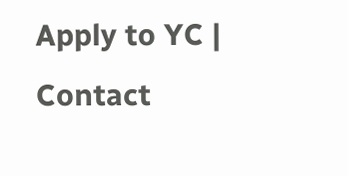Apply to YC | Contact